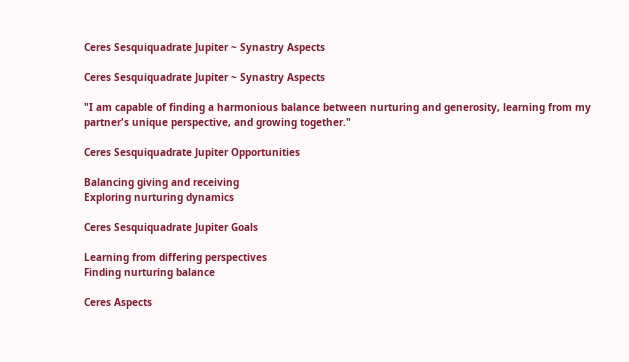Ceres Sesquiquadrate Jupiter ~ Synastry Aspects

Ceres Sesquiquadrate Jupiter ~ Synastry Aspects

"I am capable of finding a harmonious balance between nurturing and generosity, learning from my partner's unique perspective, and growing together."

Ceres Sesquiquadrate Jupiter Opportunities

Balancing giving and receiving
Exploring nurturing dynamics

Ceres Sesquiquadrate Jupiter Goals

Learning from differing perspectives
Finding nurturing balance

Ceres Aspects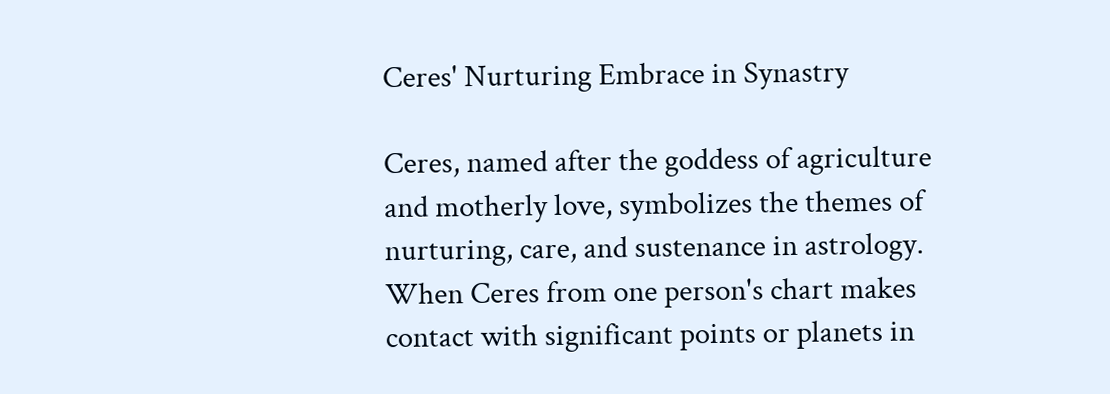Ceres' Nurturing Embrace in Synastry

Ceres, named after the goddess of agriculture and motherly love, symbolizes the themes of nurturing, care, and sustenance in astrology. When Ceres from one person's chart makes contact with significant points or planets in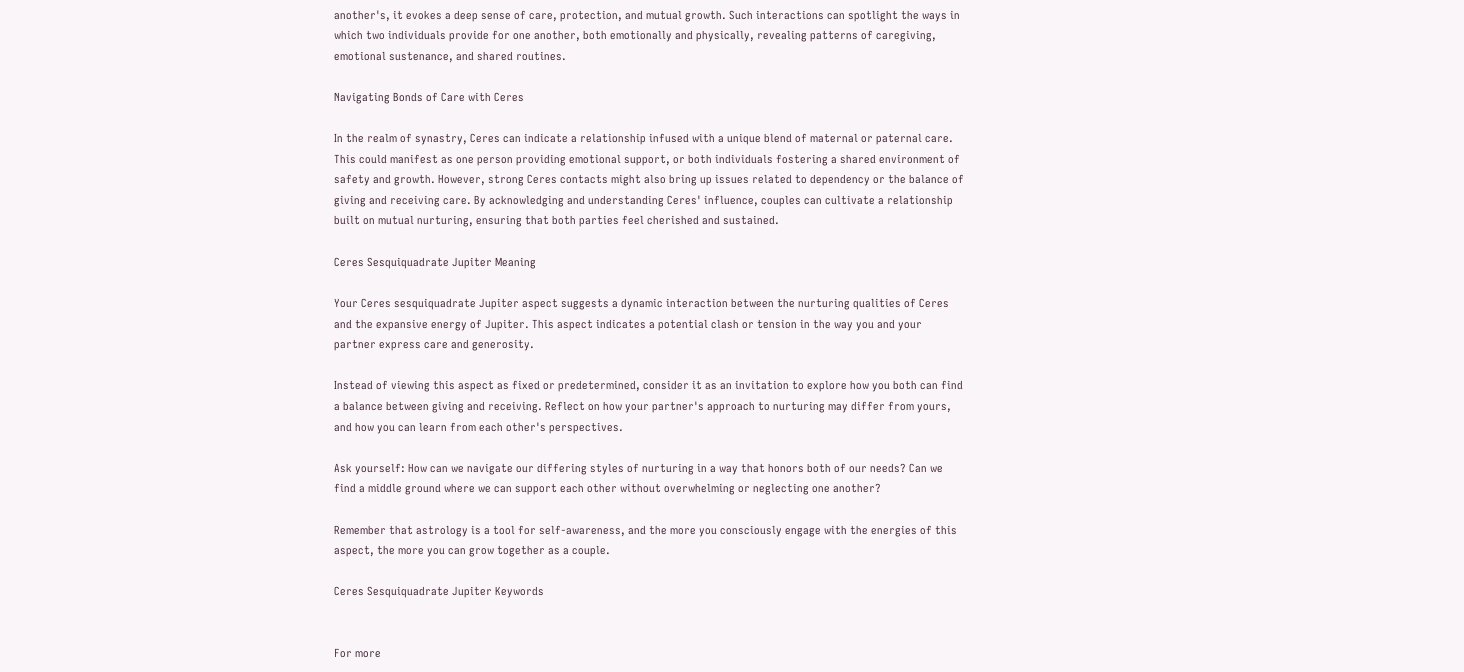another's, it evokes a deep sense of care, protection, and mutual growth. Such interactions can spotlight the ways in which two individuals provide for one another, both emotionally and physically, revealing patterns of caregiving, emotional sustenance, and shared routines.

Navigating Bonds of Care with Ceres

In the realm of synastry, Ceres can indicate a relationship infused with a unique blend of maternal or paternal care. This could manifest as one person providing emotional support, or both individuals fostering a shared environment of safety and growth. However, strong Ceres contacts might also bring up issues related to dependency or the balance of giving and receiving care. By acknowledging and understanding Ceres' influence, couples can cultivate a relationship built on mutual nurturing, ensuring that both parties feel cherished and sustained.

Ceres Sesquiquadrate Jupiter Meaning

Your Ceres sesquiquadrate Jupiter aspect suggests a dynamic interaction between the nurturing qualities of Ceres and the expansive energy of Jupiter. This aspect indicates a potential clash or tension in the way you and your partner express care and generosity.

Instead of viewing this aspect as fixed or predetermined, consider it as an invitation to explore how you both can find a balance between giving and receiving. Reflect on how your partner's approach to nurturing may differ from yours, and how you can learn from each other's perspectives.

Ask yourself: How can we navigate our differing styles of nurturing in a way that honors both of our needs? Can we find a middle ground where we can support each other without overwhelming or neglecting one another?

Remember that astrology is a tool for self-awareness, and the more you consciously engage with the energies of this aspect, the more you can grow together as a couple.

Ceres Sesquiquadrate Jupiter Keywords


For more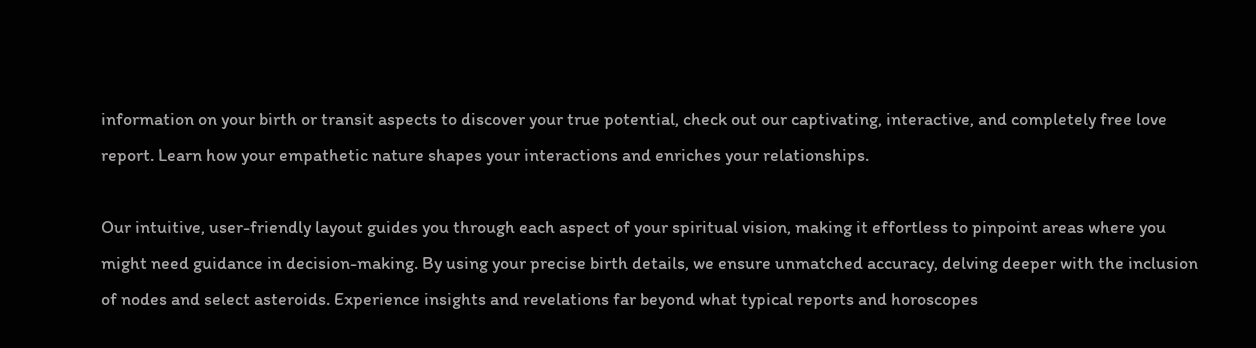information on your birth or transit aspects to discover your true potential, check out our captivating, interactive, and completely free love report. Learn how your empathetic nature shapes your interactions and enriches your relationships.

Our intuitive, user-friendly layout guides you through each aspect of your spiritual vision, making it effortless to pinpoint areas where you might need guidance in decision-making. By using your precise birth details, we ensure unmatched accuracy, delving deeper with the inclusion of nodes and select asteroids. Experience insights and revelations far beyond what typical reports and horoscopes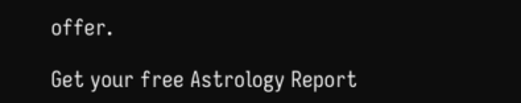offer.

Get your free Astrology Report